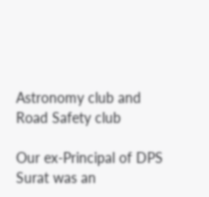Astronomy club and Road Safety club

Our ex-Principal of DPS Surat was an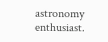astronomy enthusiast.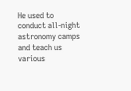He used to conduct all-night astronomy camps and teach us various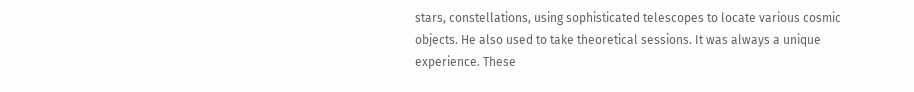stars, constellations, using sophisticated telescopes to locate various cosmic objects. He also used to take theoretical sessions. It was always a unique experience. These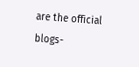are the official blogs-